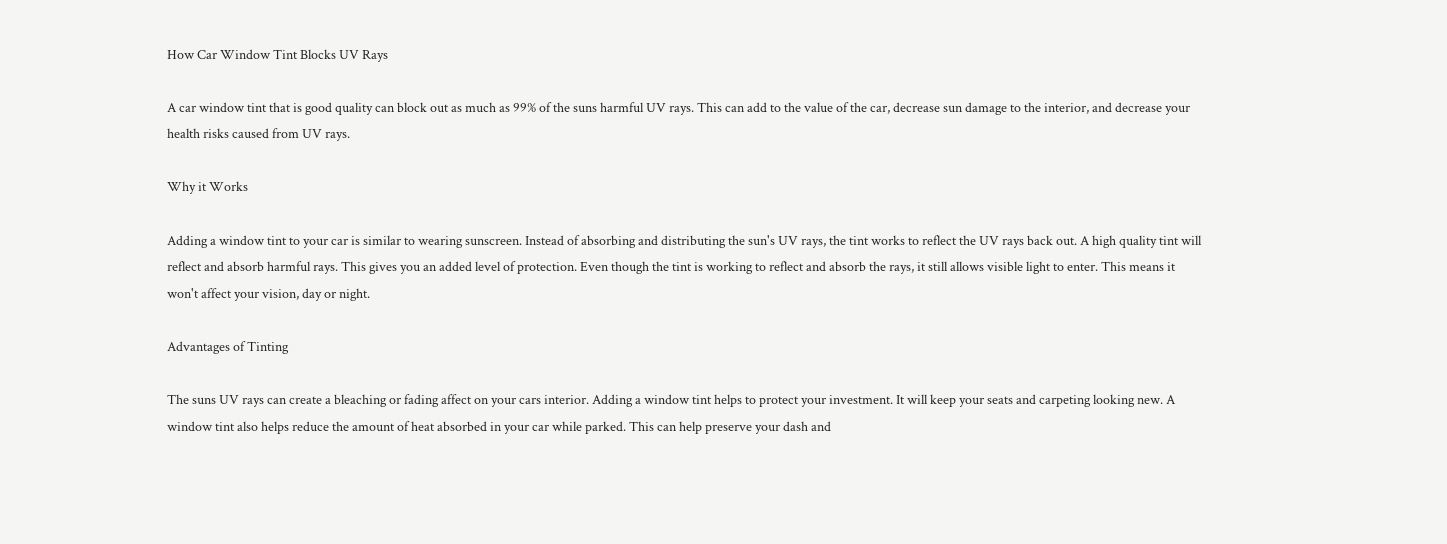How Car Window Tint Blocks UV Rays

A car window tint that is good quality can block out as much as 99% of the suns harmful UV rays. This can add to the value of the car, decrease sun damage to the interior, and decrease your health risks caused from UV rays.

Why it Works

Adding a window tint to your car is similar to wearing sunscreen. Instead of absorbing and distributing the sun's UV rays, the tint works to reflect the UV rays back out. A high quality tint will reflect and absorb harmful rays. This gives you an added level of protection. Even though the tint is working to reflect and absorb the rays, it still allows visible light to enter. This means it won't affect your vision, day or night.

Advantages of Tinting

The suns UV rays can create a bleaching or fading affect on your cars interior. Adding a window tint helps to protect your investment. It will keep your seats and carpeting looking new. A window tint also helps reduce the amount of heat absorbed in your car while parked. This can help preserve your dash and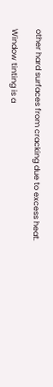other hard surfaces from cracking due to excess heat.

Window tinting is a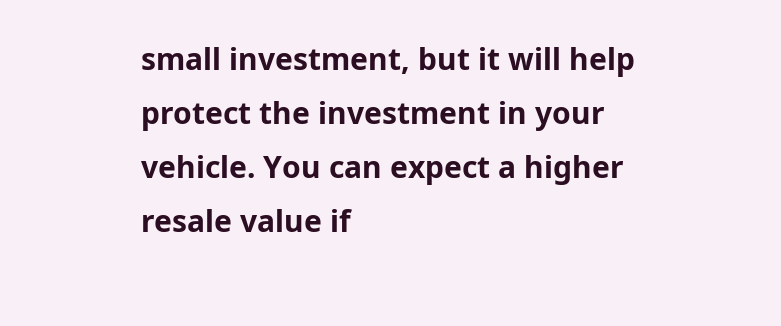small investment, but it will help protect the investment in your vehicle. You can expect a higher resale value if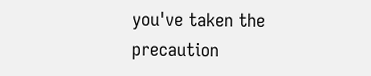you've taken the precaution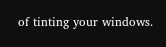of tinting your windows.